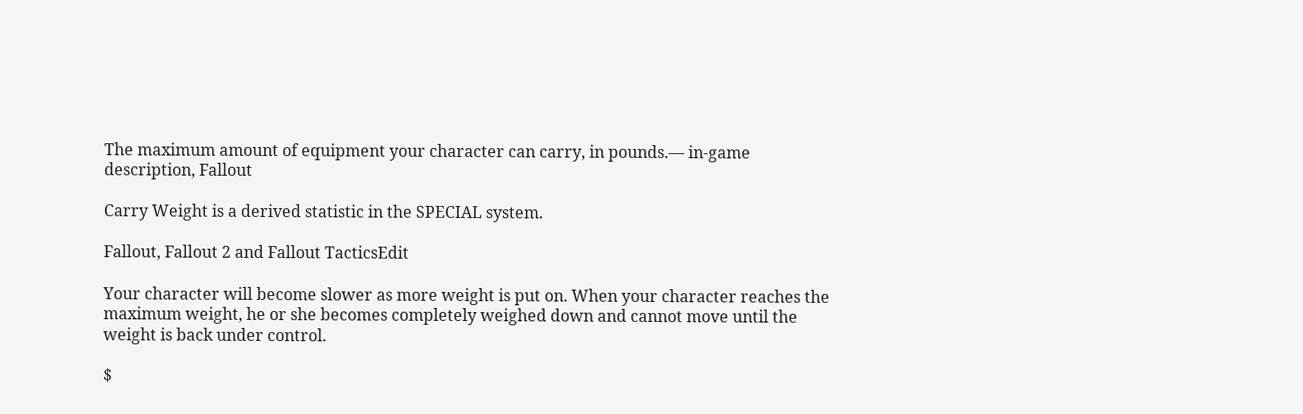The maximum amount of equipment your character can carry, in pounds.— in-game description, Fallout

Carry Weight is a derived statistic in the SPECIAL system.

Fallout, Fallout 2 and Fallout TacticsEdit

Your character will become slower as more weight is put on. When your character reaches the maximum weight, he or she becomes completely weighed down and cannot move until the weight is back under control.

$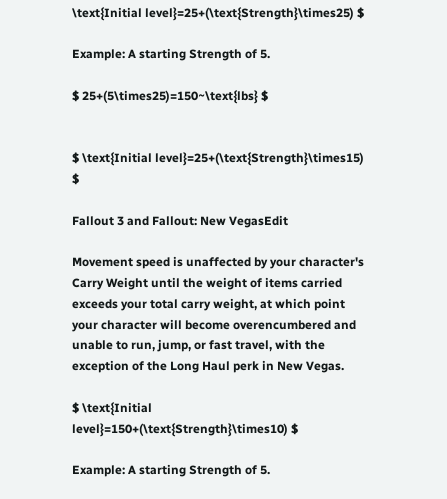\text{Initial level}=25+(\text{Strength}\times25) $

Example: A starting Strength of 5.

$ 25+(5\times25)=150~\text{lbs} $


$ \text{Initial level}=25+(\text{Strength}\times15) $

Fallout 3 and Fallout: New VegasEdit

Movement speed is unaffected by your character's Carry Weight until the weight of items carried exceeds your total carry weight, at which point your character will become overencumbered and unable to run, jump, or fast travel, with the exception of the Long Haul perk in New Vegas.

$ \text{Initial level}=150+(\text{Strength}\times10) $

Example: A starting Strength of 5.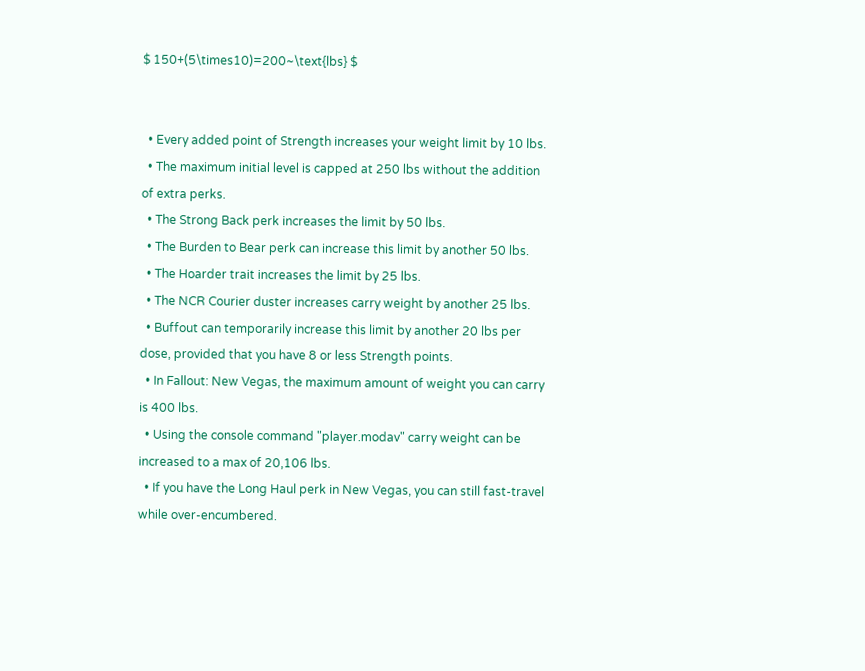$ 150+(5\times10)=200~\text{lbs} $


  • Every added point of Strength increases your weight limit by 10 lbs.
  • The maximum initial level is capped at 250 lbs without the addition of extra perks.
  • The Strong Back perk increases the limit by 50 lbs.
  • The Burden to Bear perk can increase this limit by another 50 lbs.
  • The Hoarder trait increases the limit by 25 lbs.
  • The NCR Courier duster increases carry weight by another 25 lbs.
  • Buffout can temporarily increase this limit by another 20 lbs per dose, provided that you have 8 or less Strength points.
  • In Fallout: New Vegas, the maximum amount of weight you can carry is 400 lbs.
  • Using the console command "player.modav" carry weight can be increased to a max of 20,106 lbs.
  • If you have the Long Haul perk in New Vegas, you can still fast-travel while over-encumbered.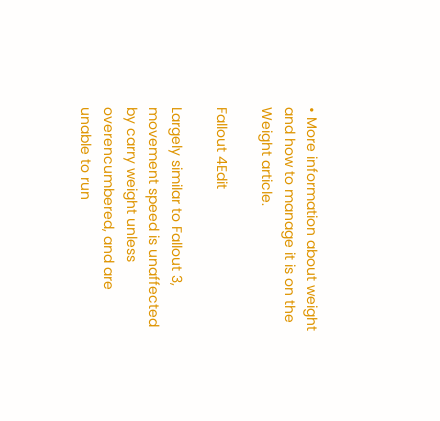• More information about weight and how to manage it is on the Weight article.

Fallout 4Edit

Largely similar to Fallout 3, movement speed is unaffected by carry weight unless overencumbered, and are unable to run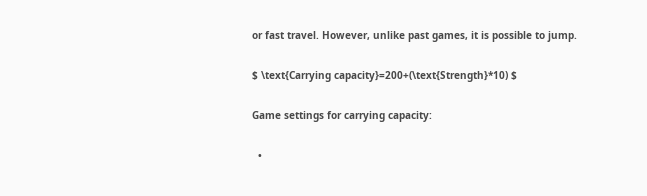or fast travel. However, unlike past games, it is possible to jump.

$ \text{Carrying capacity}=200+(\text{Strength}*10) $

Game settings for carrying capacity:

  •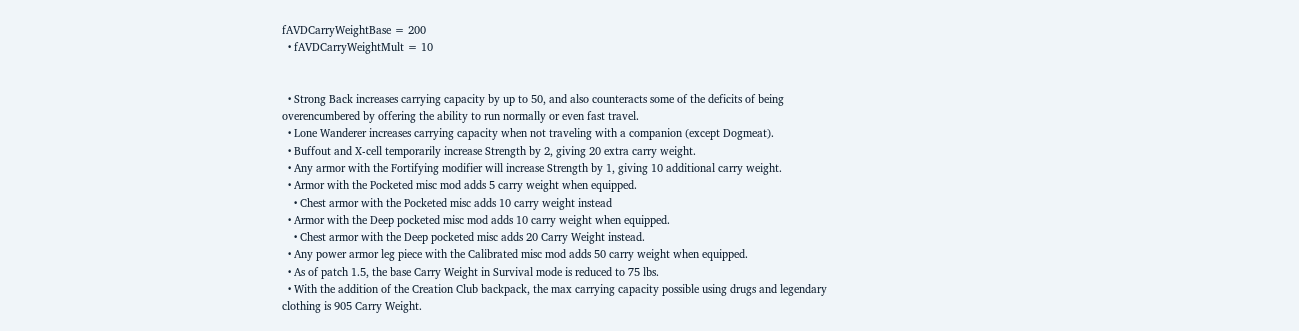fAVDCarryWeightBase = 200
  • fAVDCarryWeightMult = 10


  • Strong Back increases carrying capacity by up to 50, and also counteracts some of the deficits of being overencumbered by offering the ability to run normally or even fast travel.
  • Lone Wanderer increases carrying capacity when not traveling with a companion (except Dogmeat).
  • Buffout and X-cell temporarily increase Strength by 2, giving 20 extra carry weight.
  • Any armor with the Fortifying modifier will increase Strength by 1, giving 10 additional carry weight.
  • Armor with the Pocketed misc mod adds 5 carry weight when equipped.
    • Chest armor with the Pocketed misc adds 10 carry weight instead
  • Armor with the Deep pocketed misc mod adds 10 carry weight when equipped.
    • Chest armor with the Deep pocketed misc adds 20 Carry Weight instead.
  • Any power armor leg piece with the Calibrated misc mod adds 50 carry weight when equipped.
  • As of patch 1.5, the base Carry Weight in Survival mode is reduced to 75 lbs.
  • With the addition of the Creation Club backpack, the max carrying capacity possible using drugs and legendary clothing is 905 Carry Weight.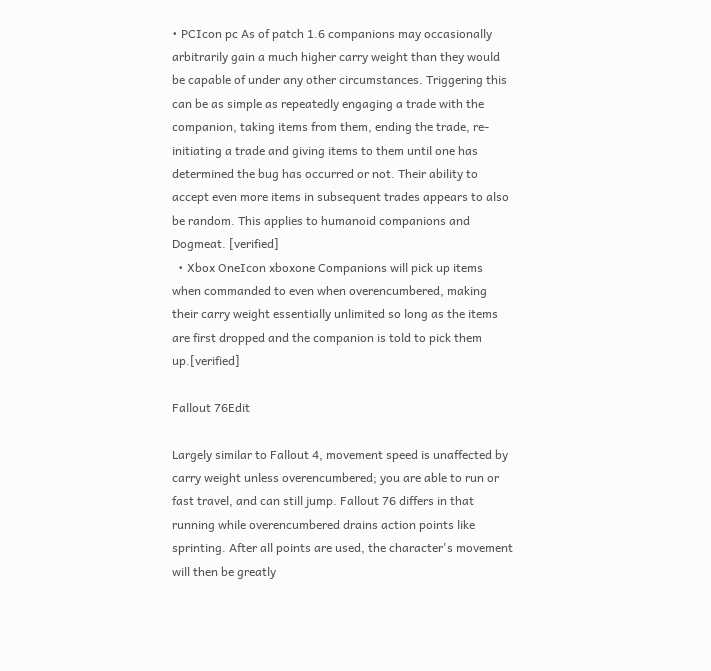• PCIcon pc As of patch 1.6 companions may occasionally arbitrarily gain a much higher carry weight than they would be capable of under any other circumstances. Triggering this can be as simple as repeatedly engaging a trade with the companion, taking items from them, ending the trade, re-initiating a trade and giving items to them until one has determined the bug has occurred or not. Their ability to accept even more items in subsequent trades appears to also be random. This applies to humanoid companions and Dogmeat. [verified]
  • Xbox OneIcon xboxone Companions will pick up items when commanded to even when overencumbered, making their carry weight essentially unlimited so long as the items are first dropped and the companion is told to pick them up.[verified]

Fallout 76Edit

Largely similar to Fallout 4, movement speed is unaffected by carry weight unless overencumbered; you are able to run or fast travel, and can still jump. Fallout 76 differs in that running while overencumbered drains action points like sprinting. After all points are used, the character's movement will then be greatly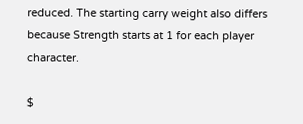reduced. The starting carry weight also differs because Strength starts at 1 for each player character.

$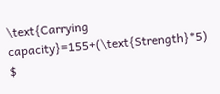\text{Carrying capacity}=155+(\text{Strength}*5) $